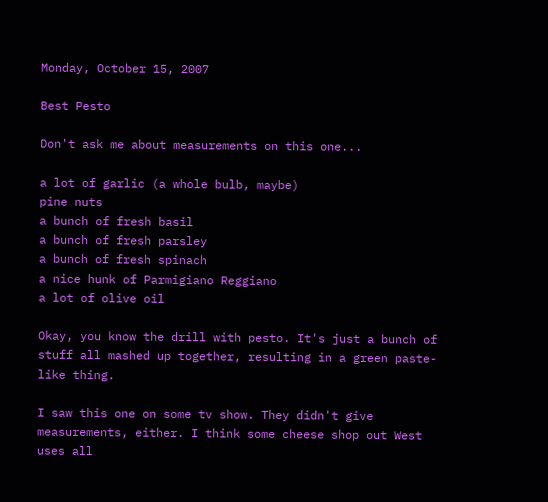Monday, October 15, 2007

Best Pesto

Don't ask me about measurements on this one...

a lot of garlic (a whole bulb, maybe)
pine nuts
a bunch of fresh basil
a bunch of fresh parsley
a bunch of fresh spinach
a nice hunk of Parmigiano Reggiano
a lot of olive oil

Okay, you know the drill with pesto. It's just a bunch of stuff all mashed up together, resulting in a green paste-like thing.

I saw this one on some tv show. They didn't give measurements, either. I think some cheese shop out West uses all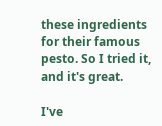these ingredients for their famous pesto. So I tried it, and it's great.

I've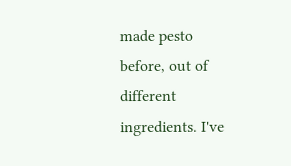made pesto before, out of different ingredients. I've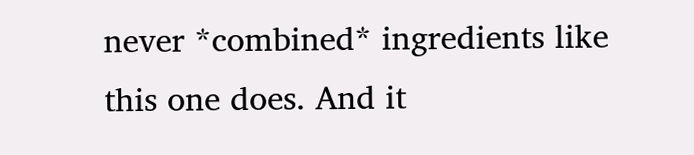never *combined* ingredients like this one does. And it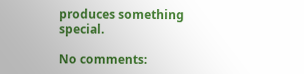produces something special.

No comments: